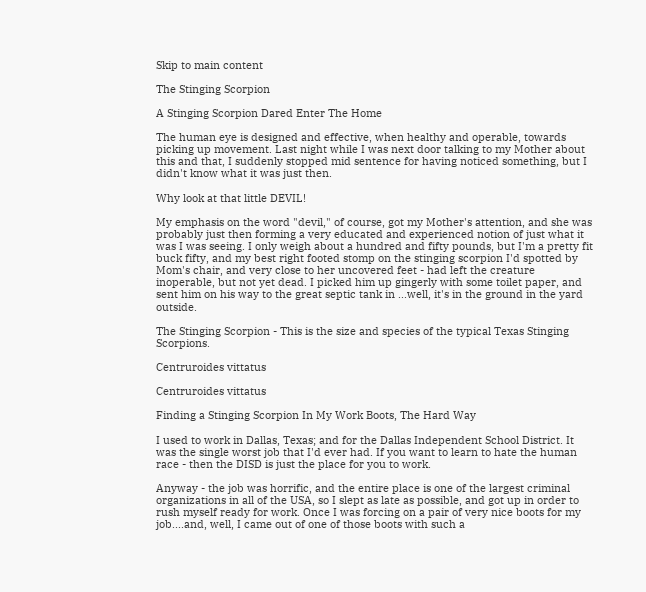Skip to main content

The Stinging Scorpion

A Stinging Scorpion Dared Enter The Home

The human eye is designed and effective, when healthy and operable, towards picking up movement. Last night while I was next door talking to my Mother about this and that, I suddenly stopped mid sentence for having noticed something, but I didn't know what it was just then.

Why look at that little DEVIL!

My emphasis on the word "devil," of course, got my Mother's attention, and she was probably just then forming a very educated and experienced notion of just what it was I was seeing. I only weigh about a hundred and fifty pounds, but I'm a pretty fit buck fifty, and my best right footed stomp on the stinging scorpion I'd spotted by Mom's chair, and very close to her uncovered feet - had left the creature inoperable, but not yet dead. I picked him up gingerly with some toilet paper, and sent him on his way to the great septic tank in ...well, it's in the ground in the yard outside.

The Stinging Scorpion - This is the size and species of the typical Texas Stinging Scorpions.

Centruroides vittatus

Centruroides vittatus

Finding a Stinging Scorpion In My Work Boots, The Hard Way

I used to work in Dallas, Texas; and for the Dallas Independent School District. It was the single worst job that I'd ever had. If you want to learn to hate the human race - then the DISD is just the place for you to work.

Anyway - the job was horrific, and the entire place is one of the largest criminal organizations in all of the USA, so I slept as late as possible, and got up in order to rush myself ready for work. Once I was forcing on a pair of very nice boots for my job....and, well, I came out of one of those boots with such a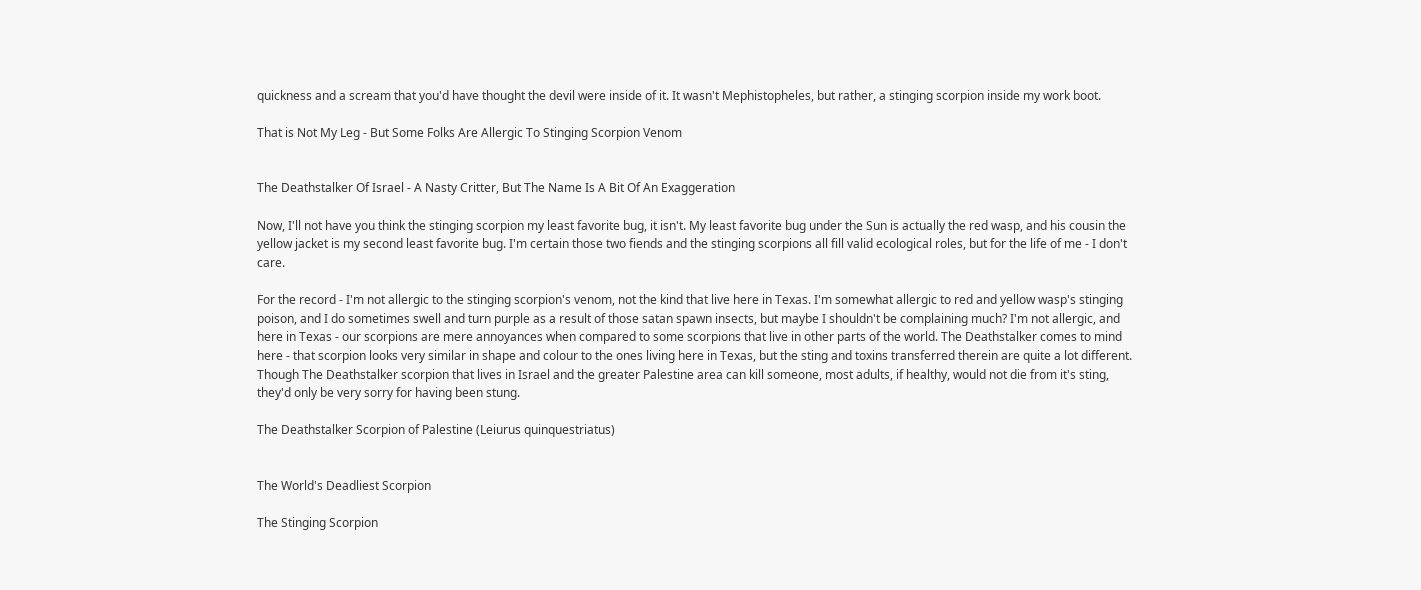quickness and a scream that you'd have thought the devil were inside of it. It wasn't Mephistopheles, but rather, a stinging scorpion inside my work boot.

That is Not My Leg - But Some Folks Are Allergic To Stinging Scorpion Venom


The Deathstalker Of Israel - A Nasty Critter, But The Name Is A Bit Of An Exaggeration

Now, I'll not have you think the stinging scorpion my least favorite bug, it isn't. My least favorite bug under the Sun is actually the red wasp, and his cousin the yellow jacket is my second least favorite bug. I'm certain those two fiends and the stinging scorpions all fill valid ecological roles, but for the life of me - I don't care.

For the record - I'm not allergic to the stinging scorpion's venom, not the kind that live here in Texas. I'm somewhat allergic to red and yellow wasp's stinging poison, and I do sometimes swell and turn purple as a result of those satan spawn insects, but maybe I shouldn't be complaining much? I'm not allergic, and here in Texas - our scorpions are mere annoyances when compared to some scorpions that live in other parts of the world. The Deathstalker comes to mind here - that scorpion looks very similar in shape and colour to the ones living here in Texas, but the sting and toxins transferred therein are quite a lot different. Though The Deathstalker scorpion that lives in Israel and the greater Palestine area can kill someone, most adults, if healthy, would not die from it's sting, they'd only be very sorry for having been stung.

The Deathstalker Scorpion of Palestine (Leiurus quinquestriatus)


The World's Deadliest Scorpion

The Stinging Scorpion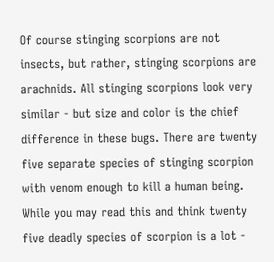Of course stinging scorpions are not insects, but rather, stinging scorpions are arachnids. All stinging scorpions look very similar - but size and color is the chief difference in these bugs. There are twenty five separate species of stinging scorpion with venom enough to kill a human being. While you may read this and think twenty five deadly species of scorpion is a lot -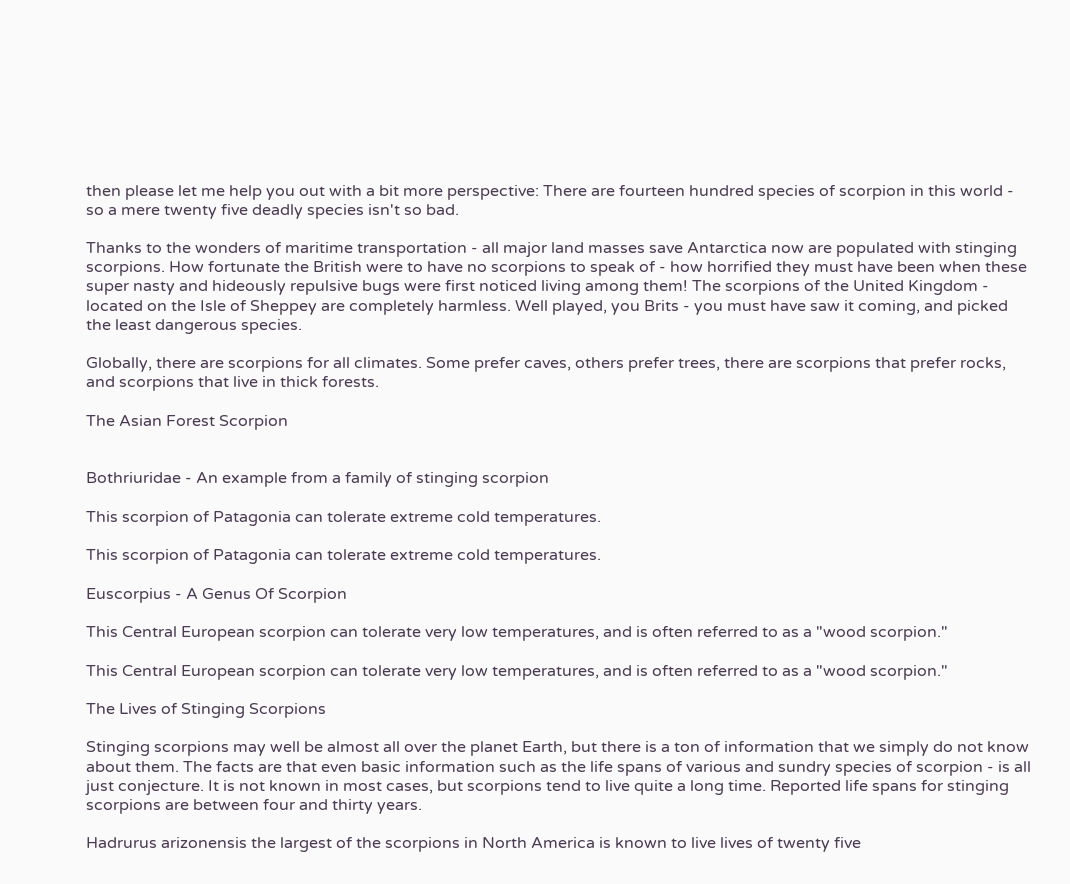then please let me help you out with a bit more perspective: There are fourteen hundred species of scorpion in this world - so a mere twenty five deadly species isn't so bad.

Thanks to the wonders of maritime transportation - all major land masses save Antarctica now are populated with stinging scorpions. How fortunate the British were to have no scorpions to speak of - how horrified they must have been when these super nasty and hideously repulsive bugs were first noticed living among them! The scorpions of the United Kingdom - located on the Isle of Sheppey are completely harmless. Well played, you Brits - you must have saw it coming, and picked the least dangerous species.

Globally, there are scorpions for all climates. Some prefer caves, others prefer trees, there are scorpions that prefer rocks, and scorpions that live in thick forests.

The Asian Forest Scorpion


Bothriuridae - An example from a family of stinging scorpion

This scorpion of Patagonia can tolerate extreme cold temperatures.

This scorpion of Patagonia can tolerate extreme cold temperatures.

Euscorpius - A Genus Of Scorpion

This Central European scorpion can tolerate very low temperatures, and is often referred to as a "wood scorpion."

This Central European scorpion can tolerate very low temperatures, and is often referred to as a "wood scorpion."

The Lives of Stinging Scorpions

Stinging scorpions may well be almost all over the planet Earth, but there is a ton of information that we simply do not know about them. The facts are that even basic information such as the life spans of various and sundry species of scorpion - is all just conjecture. It is not known in most cases, but scorpions tend to live quite a long time. Reported life spans for stinging scorpions are between four and thirty years.

Hadrurus arizonensis the largest of the scorpions in North America is known to live lives of twenty five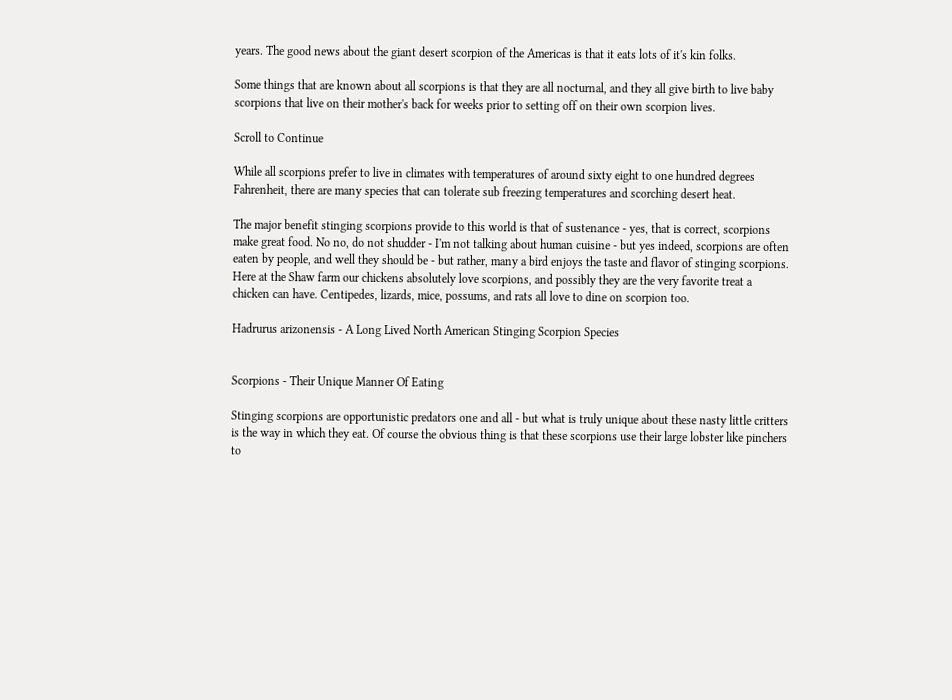years. The good news about the giant desert scorpion of the Americas is that it eats lots of it's kin folks.

Some things that are known about all scorpions is that they are all nocturnal, and they all give birth to live baby scorpions that live on their mother's back for weeks prior to setting off on their own scorpion lives.

Scroll to Continue

While all scorpions prefer to live in climates with temperatures of around sixty eight to one hundred degrees Fahrenheit, there are many species that can tolerate sub freezing temperatures and scorching desert heat.

The major benefit stinging scorpions provide to this world is that of sustenance - yes, that is correct, scorpions make great food. No no, do not shudder - I'm not talking about human cuisine - but yes indeed, scorpions are often eaten by people, and well they should be - but rather, many a bird enjoys the taste and flavor of stinging scorpions. Here at the Shaw farm our chickens absolutely love scorpions, and possibly they are the very favorite treat a chicken can have. Centipedes, lizards, mice, possums, and rats all love to dine on scorpion too.

Hadrurus arizonensis - A Long Lived North American Stinging Scorpion Species


Scorpions - Their Unique Manner Of Eating

Stinging scorpions are opportunistic predators one and all - but what is truly unique about these nasty little critters is the way in which they eat. Of course the obvious thing is that these scorpions use their large lobster like pinchers to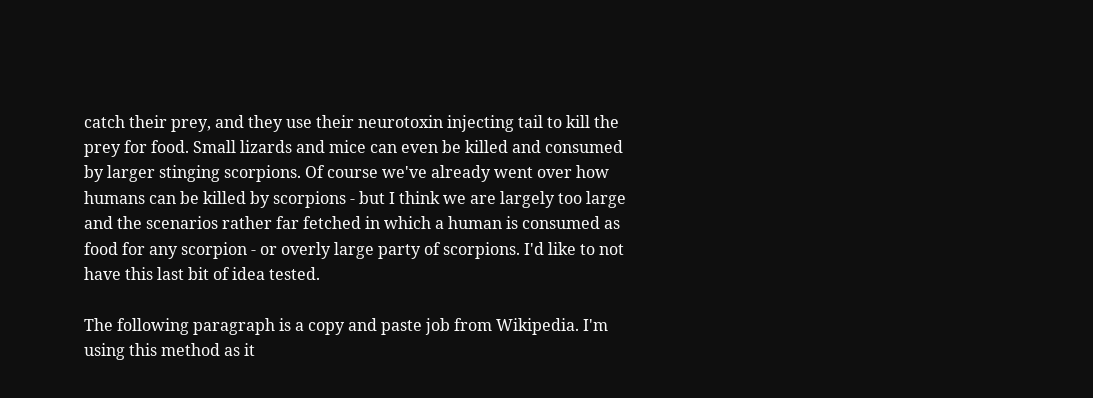catch their prey, and they use their neurotoxin injecting tail to kill the prey for food. Small lizards and mice can even be killed and consumed by larger stinging scorpions. Of course we've already went over how humans can be killed by scorpions - but I think we are largely too large and the scenarios rather far fetched in which a human is consumed as food for any scorpion - or overly large party of scorpions. I'd like to not have this last bit of idea tested.

The following paragraph is a copy and paste job from Wikipedia. I'm using this method as it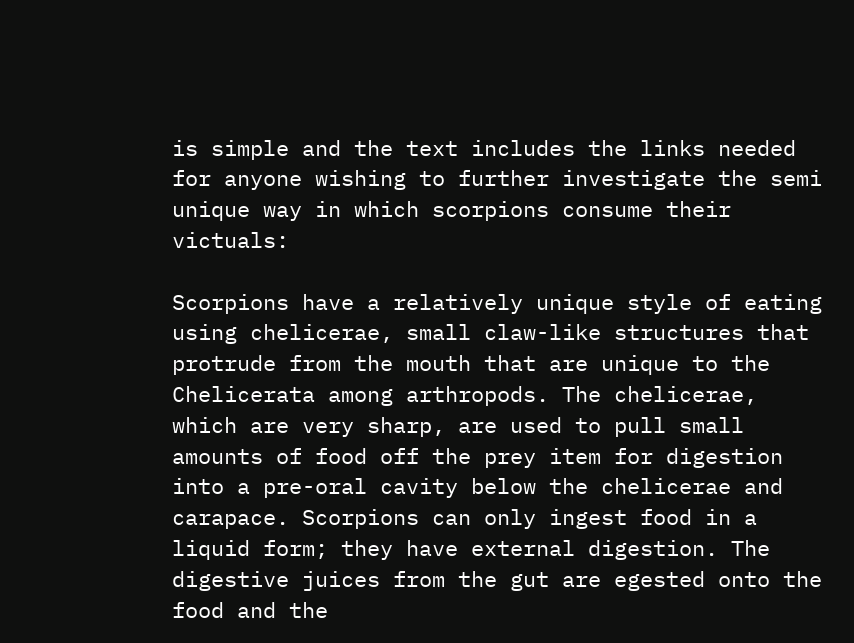is simple and the text includes the links needed for anyone wishing to further investigate the semi unique way in which scorpions consume their victuals:

Scorpions have a relatively unique style of eating using chelicerae, small claw-like structures that protrude from the mouth that are unique to the Chelicerata among arthropods. The chelicerae, which are very sharp, are used to pull small amounts of food off the prey item for digestion into a pre-oral cavity below the chelicerae and carapace. Scorpions can only ingest food in a liquid form; they have external digestion. The digestive juices from the gut are egested onto the food and the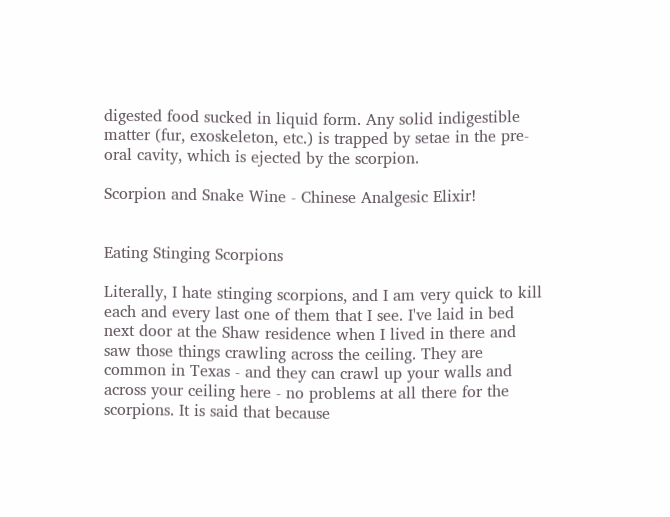digested food sucked in liquid form. Any solid indigestible matter (fur, exoskeleton, etc.) is trapped by setae in the pre-oral cavity, which is ejected by the scorpion.

Scorpion and Snake Wine - Chinese Analgesic Elixir!


Eating Stinging Scorpions

Literally, I hate stinging scorpions, and I am very quick to kill each and every last one of them that I see. I've laid in bed next door at the Shaw residence when I lived in there and saw those things crawling across the ceiling. They are common in Texas - and they can crawl up your walls and across your ceiling here - no problems at all there for the scorpions. It is said that because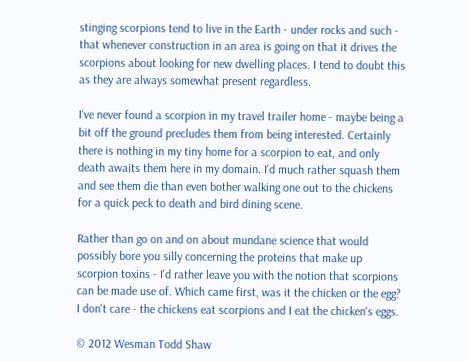stinging scorpions tend to live in the Earth - under rocks and such - that whenever construction in an area is going on that it drives the scorpions about looking for new dwelling places. I tend to doubt this as they are always somewhat present regardless.

I've never found a scorpion in my travel trailer home - maybe being a bit off the ground precludes them from being interested. Certainly there is nothing in my tiny home for a scorpion to eat, and only death awaits them here in my domain. I'd much rather squash them and see them die than even bother walking one out to the chickens for a quick peck to death and bird dining scene.

Rather than go on and on about mundane science that would possibly bore you silly concerning the proteins that make up scorpion toxins - I'd rather leave you with the notion that scorpions can be made use of. Which came first, was it the chicken or the egg? I don't care - the chickens eat scorpions and I eat the chicken's eggs.

© 2012 Wesman Todd Shaw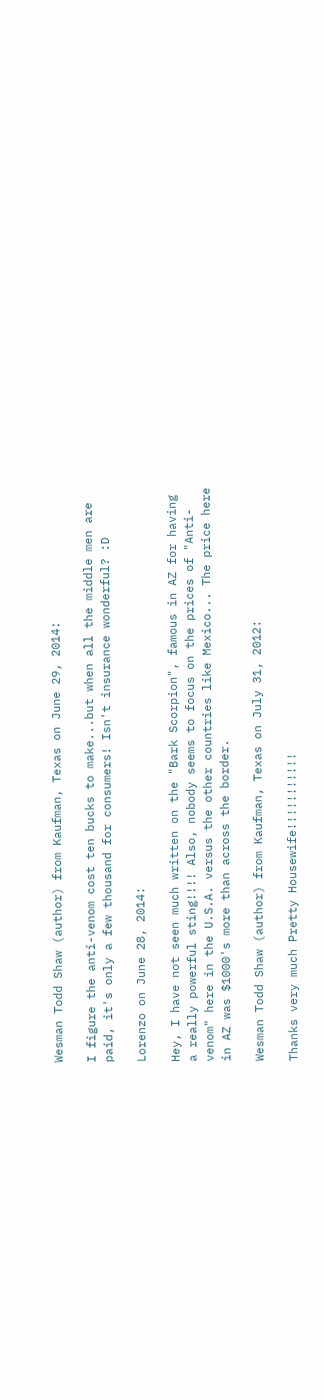Wesman Todd Shaw (author) from Kaufman, Texas on June 29, 2014:

I figure the anti-venom cost ten bucks to make...but when all the middle men are paid, it's only a few thousand for consumers! Isn't insurance wonderful? :D

Lorenzo on June 28, 2014:

Hey, I have not seen much written on the "Bark Scorpion", famous in AZ for having a really powerful sting!!!! Also, nobody seems to focus on the prices of "Anti-venom" here in the U.S.A. versus the other countries like Mexico... The price here in AZ was $1000's more than across the border.

Wesman Todd Shaw (author) from Kaufman, Texas on July 31, 2012:

Thanks very much Pretty Housewife!!!!!!!!!!!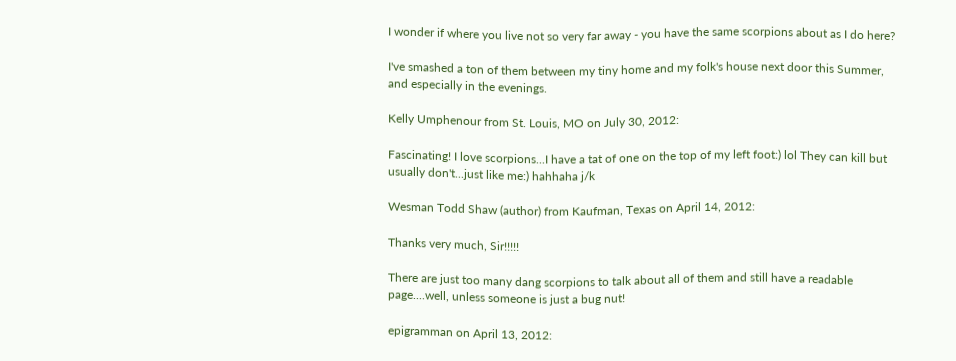I wonder if where you live not so very far away - you have the same scorpions about as I do here?

I've smashed a ton of them between my tiny home and my folk's house next door this Summer, and especially in the evenings.

Kelly Umphenour from St. Louis, MO on July 30, 2012:

Fascinating! I love scorpions...I have a tat of one on the top of my left foot:) lol They can kill but usually don't...just like me:) hahhaha j/k

Wesman Todd Shaw (author) from Kaufman, Texas on April 14, 2012:

Thanks very much, Sir!!!!!

There are just too many dang scorpions to talk about all of them and still have a readable page....well, unless someone is just a bug nut!

epigramman on April 13, 2012: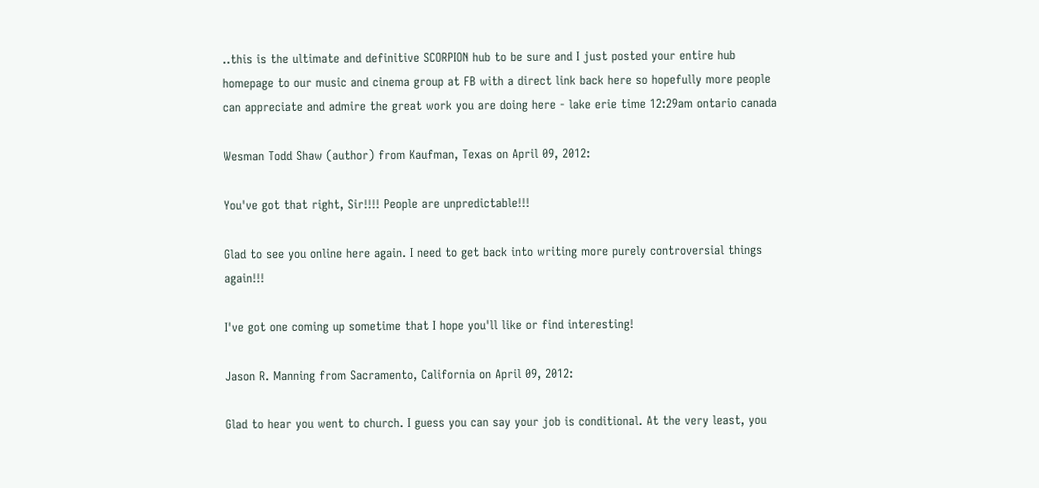..this is the ultimate and definitive SCORPION hub to be sure and I just posted your entire hub homepage to our music and cinema group at FB with a direct link back here so hopefully more people can appreciate and admire the great work you are doing here - lake erie time 12:29am ontario canada

Wesman Todd Shaw (author) from Kaufman, Texas on April 09, 2012:

You've got that right, Sir!!!! People are unpredictable!!!

Glad to see you online here again. I need to get back into writing more purely controversial things again!!!

I've got one coming up sometime that I hope you'll like or find interesting!

Jason R. Manning from Sacramento, California on April 09, 2012:

Glad to hear you went to church. I guess you can say your job is conditional. At the very least, you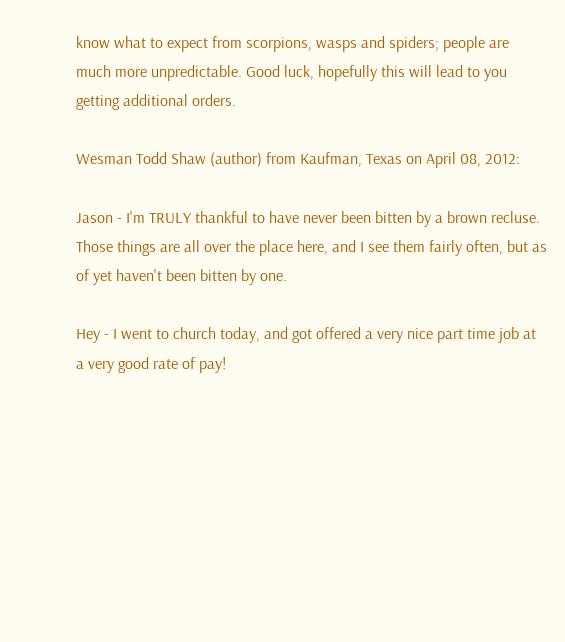know what to expect from scorpions, wasps and spiders; people are much more unpredictable. Good luck, hopefully this will lead to you getting additional orders.

Wesman Todd Shaw (author) from Kaufman, Texas on April 08, 2012:

Jason - I'm TRULY thankful to have never been bitten by a brown recluse. Those things are all over the place here, and I see them fairly often, but as of yet haven't been bitten by one.

Hey - I went to church today, and got offered a very nice part time job at a very good rate of pay!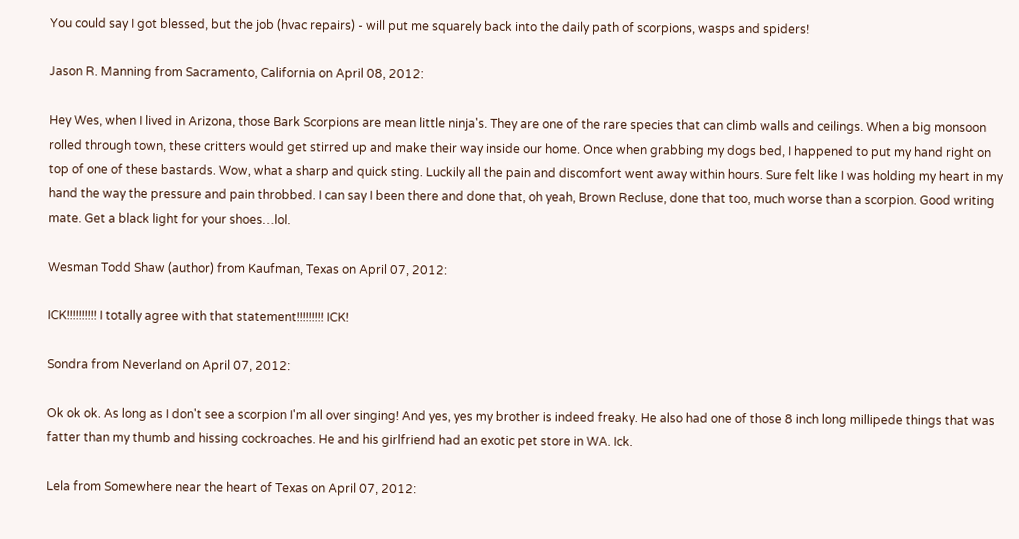You could say I got blessed, but the job (hvac repairs) - will put me squarely back into the daily path of scorpions, wasps and spiders!

Jason R. Manning from Sacramento, California on April 08, 2012:

Hey Wes, when I lived in Arizona, those Bark Scorpions are mean little ninja's. They are one of the rare species that can climb walls and ceilings. When a big monsoon rolled through town, these critters would get stirred up and make their way inside our home. Once when grabbing my dogs bed, I happened to put my hand right on top of one of these bastards. Wow, what a sharp and quick sting. Luckily all the pain and discomfort went away within hours. Sure felt like I was holding my heart in my hand the way the pressure and pain throbbed. I can say I been there and done that, oh yeah, Brown Recluse, done that too, much worse than a scorpion. Good writing mate. Get a black light for your shoes…lol.

Wesman Todd Shaw (author) from Kaufman, Texas on April 07, 2012:

ICK!!!!!!!!!! I totally agree with that statement!!!!!!!!! ICK!

Sondra from Neverland on April 07, 2012:

Ok ok ok. As long as I don't see a scorpion I'm all over singing! And yes, yes my brother is indeed freaky. He also had one of those 8 inch long millipede things that was fatter than my thumb and hissing cockroaches. He and his girlfriend had an exotic pet store in WA. Ick.

Lela from Somewhere near the heart of Texas on April 07, 2012: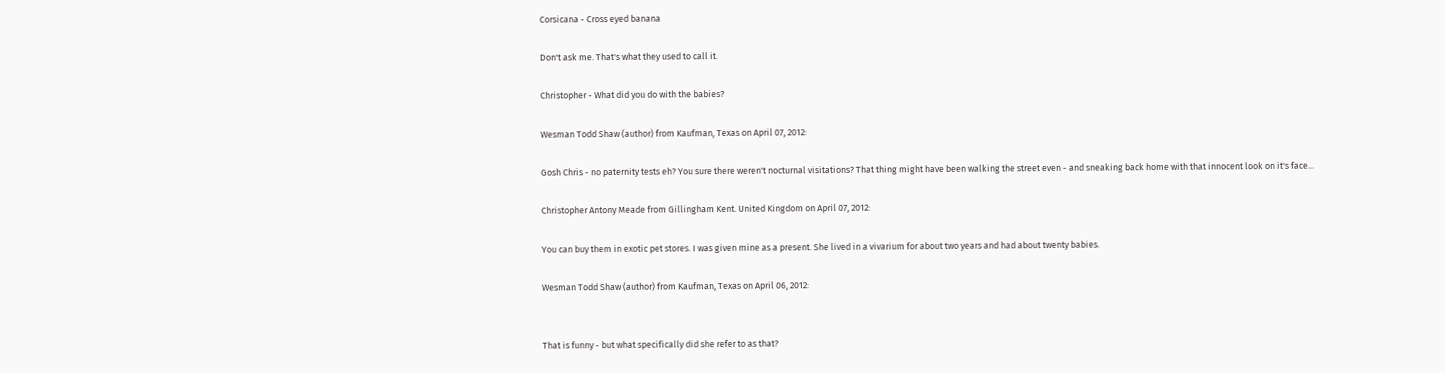Corsicana - Cross eyed banana

Don't ask me. That's what they used to call it.

Christopher - What did you do with the babies?

Wesman Todd Shaw (author) from Kaufman, Texas on April 07, 2012:

Gosh Chris - no paternity tests eh? You sure there weren't nocturnal visitations? That thing might have been walking the street even - and sneaking back home with that innocent look on it's face...

Christopher Antony Meade from Gillingham Kent. United Kingdom on April 07, 2012:

You can buy them in exotic pet stores. I was given mine as a present. She lived in a vivarium for about two years and had about twenty babies.

Wesman Todd Shaw (author) from Kaufman, Texas on April 06, 2012:


That is funny - but what specifically did she refer to as that?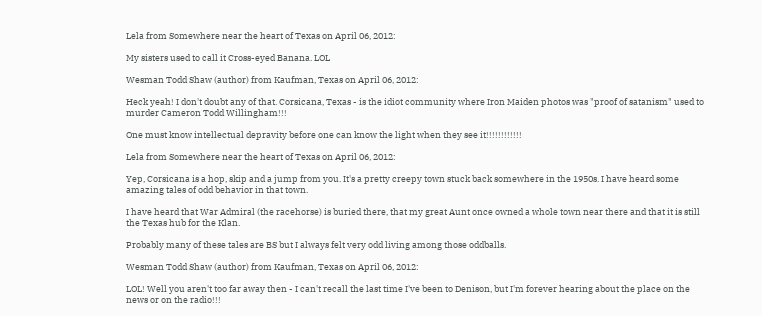Lela from Somewhere near the heart of Texas on April 06, 2012:

My sisters used to call it Cross-eyed Banana. LOL

Wesman Todd Shaw (author) from Kaufman, Texas on April 06, 2012:

Heck yeah! I don't doubt any of that. Corsicana, Texas - is the idiot community where Iron Maiden photos was "proof of satanism" used to murder Cameron Todd Willingham!!!

One must know intellectual depravity before one can know the light when they see it!!!!!!!!!!!!

Lela from Somewhere near the heart of Texas on April 06, 2012:

Yep, Corsicana is a hop, skip and a jump from you. It's a pretty creepy town stuck back somewhere in the 1950s. I have heard some amazing tales of odd behavior in that town.

I have heard that War Admiral (the racehorse) is buried there, that my great Aunt once owned a whole town near there and that it is still the Texas hub for the Klan.

Probably many of these tales are BS but I always felt very odd living among those oddballs.

Wesman Todd Shaw (author) from Kaufman, Texas on April 06, 2012:

LOL! Well you aren't too far away then - I can't recall the last time I've been to Denison, but I'm forever hearing about the place on the news or on the radio!!!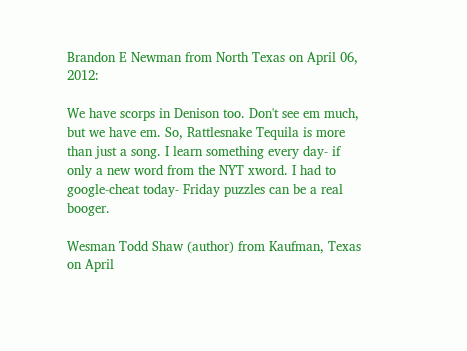Brandon E Newman from North Texas on April 06, 2012:

We have scorps in Denison too. Don't see em much, but we have em. So, Rattlesnake Tequila is more than just a song. I learn something every day- if only a new word from the NYT xword. I had to google-cheat today- Friday puzzles can be a real booger.

Wesman Todd Shaw (author) from Kaufman, Texas on April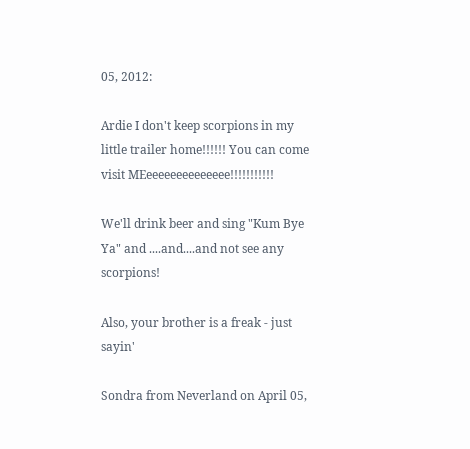05, 2012:

Ardie I don't keep scorpions in my little trailer home!!!!!! You can come visit MEeeeeeeeeeeeeee!!!!!!!!!!!

We'll drink beer and sing "Kum Bye Ya" and ....and....and not see any scorpions!

Also, your brother is a freak - just sayin'

Sondra from Neverland on April 05,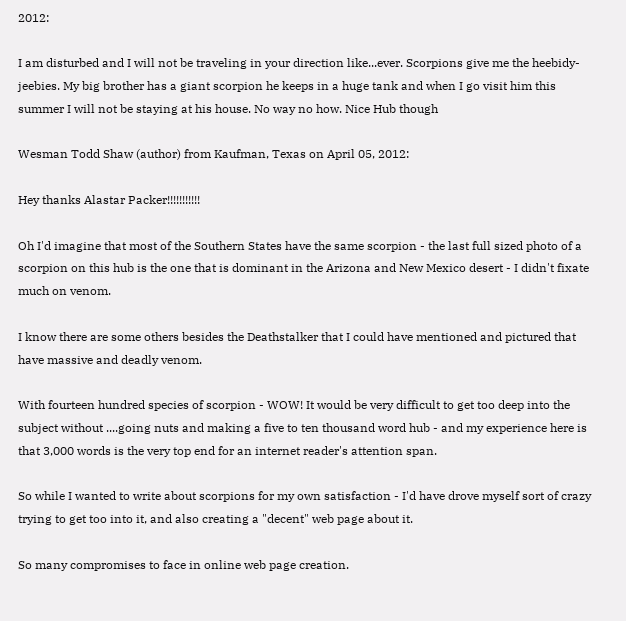2012:

I am disturbed and I will not be traveling in your direction like...ever. Scorpions give me the heebidy-jeebies. My big brother has a giant scorpion he keeps in a huge tank and when I go visit him this summer I will not be staying at his house. No way no how. Nice Hub though

Wesman Todd Shaw (author) from Kaufman, Texas on April 05, 2012:

Hey thanks Alastar Packer!!!!!!!!!!!

Oh I'd imagine that most of the Southern States have the same scorpion - the last full sized photo of a scorpion on this hub is the one that is dominant in the Arizona and New Mexico desert - I didn't fixate much on venom.

I know there are some others besides the Deathstalker that I could have mentioned and pictured that have massive and deadly venom.

With fourteen hundred species of scorpion - WOW! It would be very difficult to get too deep into the subject without ....going nuts and making a five to ten thousand word hub - and my experience here is that 3,000 words is the very top end for an internet reader's attention span.

So while I wanted to write about scorpions for my own satisfaction - I'd have drove myself sort of crazy trying to get too into it, and also creating a "decent" web page about it.

So many compromises to face in online web page creation.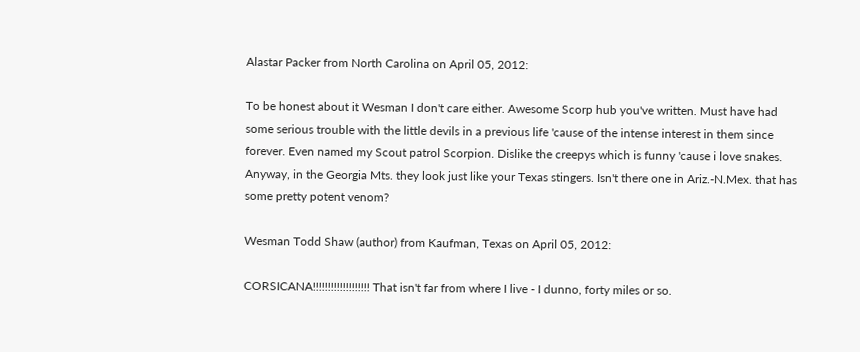Alastar Packer from North Carolina on April 05, 2012:

To be honest about it Wesman I don't care either. Awesome Scorp hub you've written. Must have had some serious trouble with the little devils in a previous life 'cause of the intense interest in them since forever. Even named my Scout patrol Scorpion. Dislike the creepys which is funny 'cause i love snakes. Anyway, in the Georgia Mts. they look just like your Texas stingers. Isn't there one in Ariz.-N.Mex. that has some pretty potent venom?

Wesman Todd Shaw (author) from Kaufman, Texas on April 05, 2012:

CORSICANA!!!!!!!!!!!!!!!!!!! That isn't far from where I live - I dunno, forty miles or so.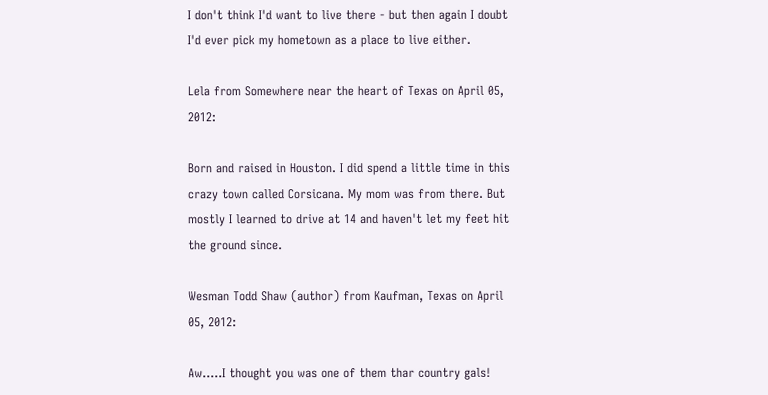I don't think I'd want to live there - but then again I doubt I'd ever pick my hometown as a place to live either.

Lela from Somewhere near the heart of Texas on April 05, 2012:

Born and raised in Houston. I did spend a little time in this crazy town called Corsicana. My mom was from there. But mostly I learned to drive at 14 and haven't let my feet hit the ground since.

Wesman Todd Shaw (author) from Kaufman, Texas on April 05, 2012:

Aw.....I thought you was one of them thar country gals!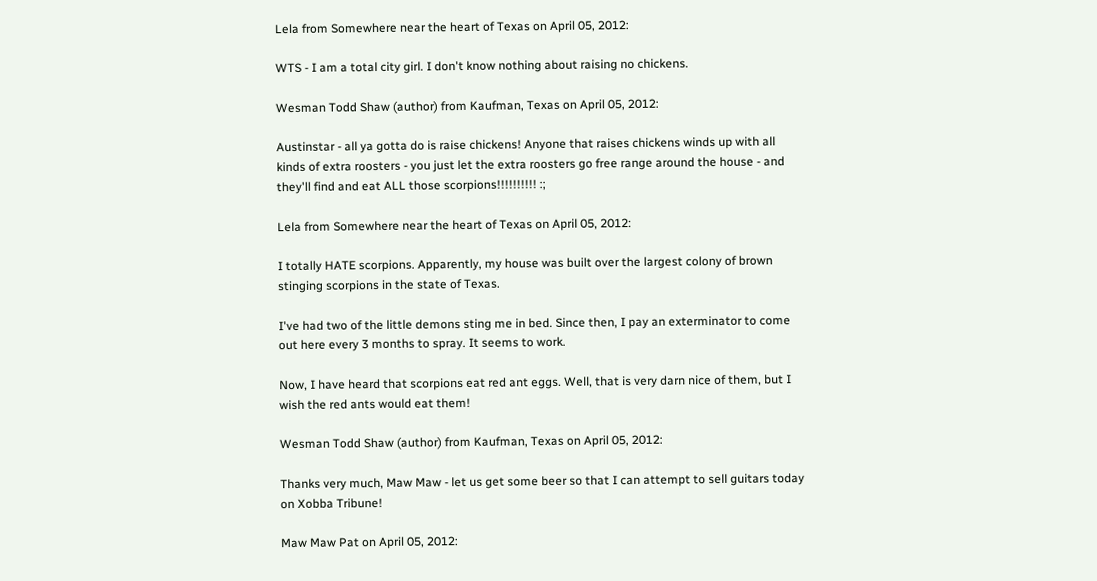Lela from Somewhere near the heart of Texas on April 05, 2012:

WTS - I am a total city girl. I don't know nothing about raising no chickens.

Wesman Todd Shaw (author) from Kaufman, Texas on April 05, 2012:

Austinstar - all ya gotta do is raise chickens! Anyone that raises chickens winds up with all kinds of extra roosters - you just let the extra roosters go free range around the house - and they'll find and eat ALL those scorpions!!!!!!!!!! :;

Lela from Somewhere near the heart of Texas on April 05, 2012:

I totally HATE scorpions. Apparently, my house was built over the largest colony of brown stinging scorpions in the state of Texas.

I've had two of the little demons sting me in bed. Since then, I pay an exterminator to come out here every 3 months to spray. It seems to work.

Now, I have heard that scorpions eat red ant eggs. Well, that is very darn nice of them, but I wish the red ants would eat them!

Wesman Todd Shaw (author) from Kaufman, Texas on April 05, 2012:

Thanks very much, Maw Maw - let us get some beer so that I can attempt to sell guitars today on Xobba Tribune!

Maw Maw Pat on April 05, 2012: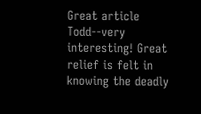Great article Todd--very interesting! Great relief is felt in knowing the deadly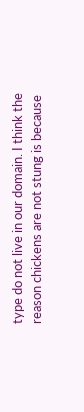type do not live in our domain. I think the reason chickens are not stung is because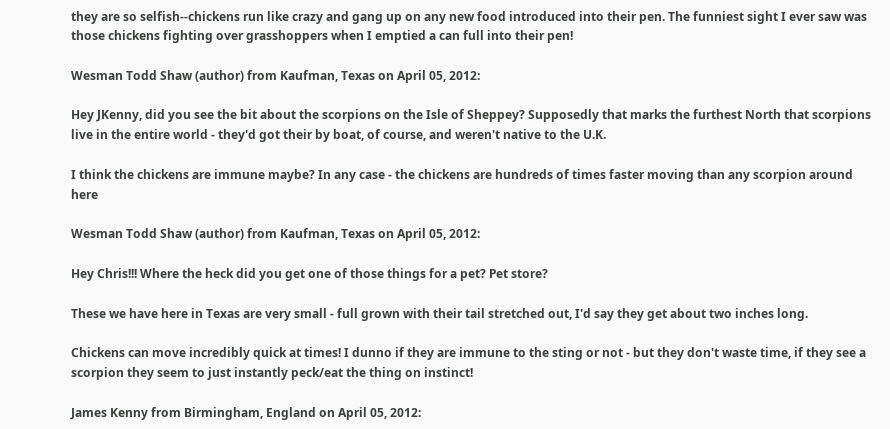they are so selfish--chickens run like crazy and gang up on any new food introduced into their pen. The funniest sight I ever saw was those chickens fighting over grasshoppers when I emptied a can full into their pen!

Wesman Todd Shaw (author) from Kaufman, Texas on April 05, 2012:

Hey JKenny, did you see the bit about the scorpions on the Isle of Sheppey? Supposedly that marks the furthest North that scorpions live in the entire world - they'd got their by boat, of course, and weren't native to the U.K.

I think the chickens are immune maybe? In any case - the chickens are hundreds of times faster moving than any scorpion around here

Wesman Todd Shaw (author) from Kaufman, Texas on April 05, 2012:

Hey Chris!!! Where the heck did you get one of those things for a pet? Pet store?

These we have here in Texas are very small - full grown with their tail stretched out, I'd say they get about two inches long.

Chickens can move incredibly quick at times! I dunno if they are immune to the sting or not - but they don't waste time, if they see a scorpion they seem to just instantly peck/eat the thing on instinct!

James Kenny from Birmingham, England on April 05, 2012: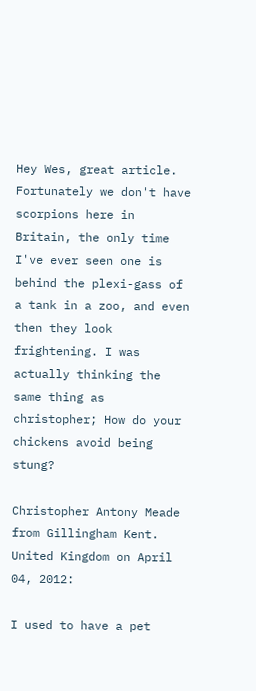Hey Wes, great article. Fortunately we don't have scorpions here in Britain, the only time I've ever seen one is behind the plexi-gass of a tank in a zoo, and even then they look frightening. I was actually thinking the same thing as christopher; How do your chickens avoid being stung?

Christopher Antony Meade from Gillingham Kent. United Kingdom on April 04, 2012:

I used to have a pet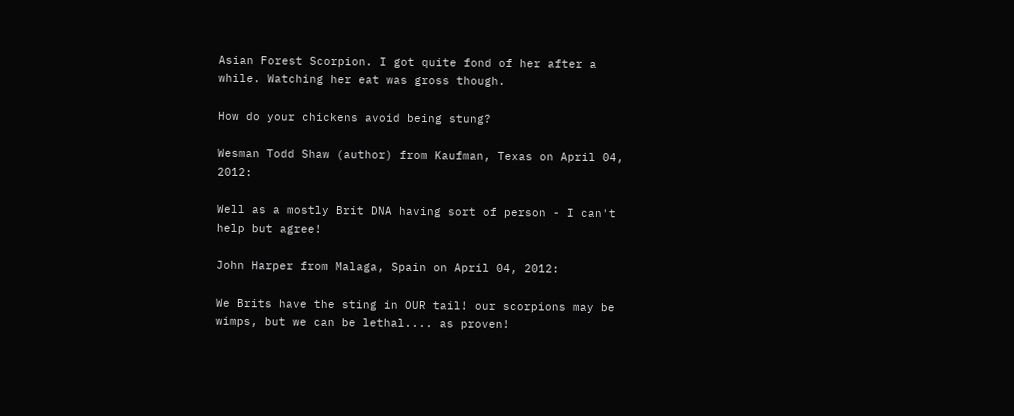Asian Forest Scorpion. I got quite fond of her after a while. Watching her eat was gross though.

How do your chickens avoid being stung?

Wesman Todd Shaw (author) from Kaufman, Texas on April 04, 2012:

Well as a mostly Brit DNA having sort of person - I can't help but agree!

John Harper from Malaga, Spain on April 04, 2012:

We Brits have the sting in OUR tail! our scorpions may be wimps, but we can be lethal.... as proven!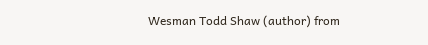Wesman Todd Shaw (author) from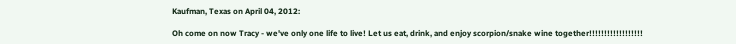Kaufman, Texas on April 04, 2012:

Oh come on now Tracy - we've only one life to live! Let us eat, drink, and enjoy scorpion/snake wine together!!!!!!!!!!!!!!!!!!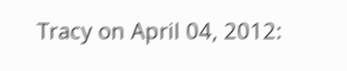Tracy on April 04, 2012: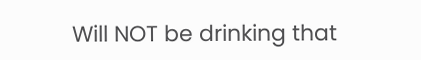Will NOT be drinking that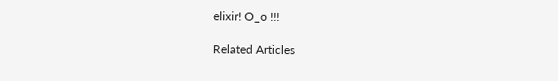elixir! O_o !!!

Related Articles